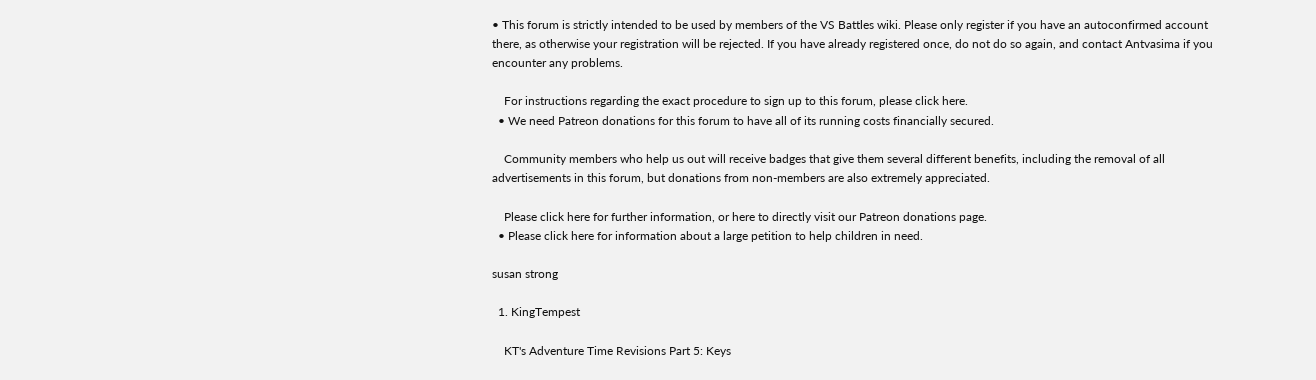• This forum is strictly intended to be used by members of the VS Battles wiki. Please only register if you have an autoconfirmed account there, as otherwise your registration will be rejected. If you have already registered once, do not do so again, and contact Antvasima if you encounter any problems.

    For instructions regarding the exact procedure to sign up to this forum, please click here.
  • We need Patreon donations for this forum to have all of its running costs financially secured.

    Community members who help us out will receive badges that give them several different benefits, including the removal of all advertisements in this forum, but donations from non-members are also extremely appreciated.

    Please click here for further information, or here to directly visit our Patreon donations page.
  • Please click here for information about a large petition to help children in need.

susan strong

  1. KingTempest

    KT's Adventure Time Revisions Part 5: Keys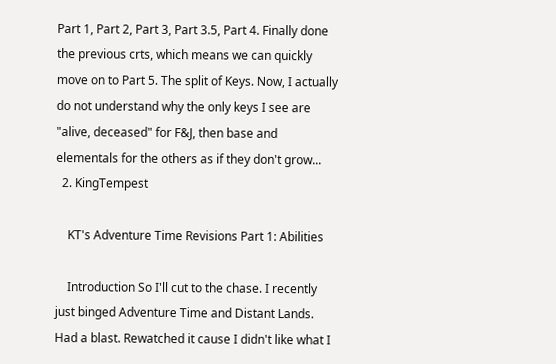Part 1, Part 2, Part 3, Part 3.5, Part 4. Finally done the previous crts, which means we can quickly move on to Part 5. The split of Keys. Now, I actually do not understand why the only keys I see are "alive, deceased" for F&J, then base and elementals for the others as if they don't grow...
  2. KingTempest

    KT's Adventure Time Revisions Part 1: Abilities

    Introduction So I'll cut to the chase. I recently just binged Adventure Time and Distant Lands. Had a blast. Rewatched it cause I didn't like what I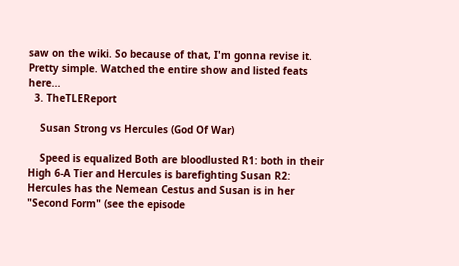saw on the wiki. So because of that, I'm gonna revise it. Pretty simple. Watched the entire show and listed feats here...
  3. TheTLEReport

    Susan Strong vs Hercules (God Of War)

    Speed is equalized Both are bloodlusted R1: both in their High 6-A Tier and Hercules is barefighting Susan R2: Hercules has the Nemean Cestus and Susan is in her "Second Form" (see the episode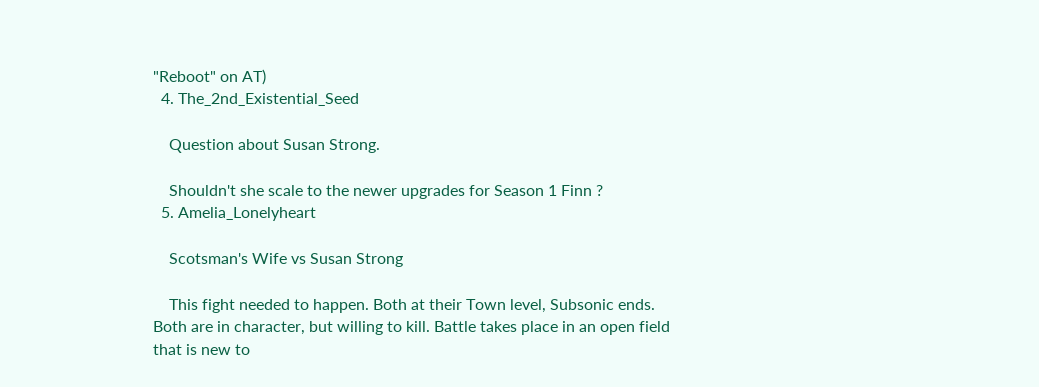"Reboot" on AT)
  4. The_2nd_Existential_Seed

    Question about Susan Strong.

    Shouldn't she scale to the newer upgrades for Season 1 Finn ?
  5. Amelia_Lonelyheart

    Scotsman's Wife vs Susan Strong

    This fight needed to happen. Both at their Town level, Subsonic ends. Both are in character, but willing to kill. Battle takes place in an open field that is new to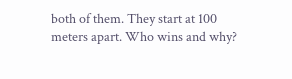both of them. They start at 100 meters apart. Who wins and why?